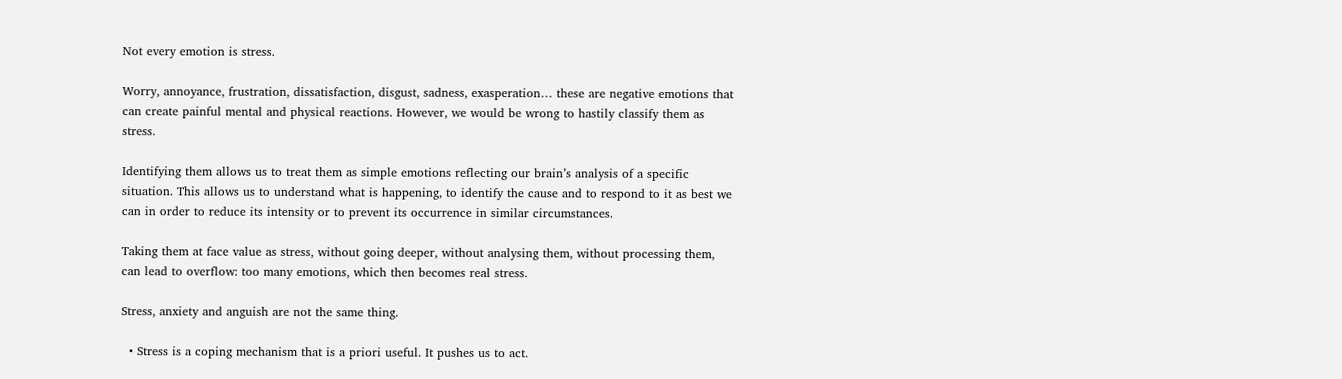Not every emotion is stress.

Worry, annoyance, frustration, dissatisfaction, disgust, sadness, exasperation… these are negative emotions that can create painful mental and physical reactions. However, we would be wrong to hastily classify them as stress.

Identifying them allows us to treat them as simple emotions reflecting our brain’s analysis of a specific situation. This allows us to understand what is happening, to identify the cause and to respond to it as best we can in order to reduce its intensity or to prevent its occurrence in similar circumstances.

Taking them at face value as stress, without going deeper, without analysing them, without processing them, can lead to overflow: too many emotions, which then becomes real stress.

Stress, anxiety and anguish are not the same thing.

  • Stress is a coping mechanism that is a priori useful. It pushes us to act.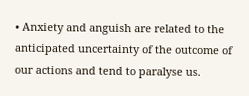• Anxiety and anguish are related to the anticipated uncertainty of the outcome of our actions and tend to paralyse us.